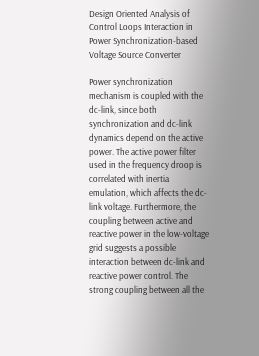Design Oriented Analysis of Control Loops Interaction in Power Synchronization-based Voltage Source Converter

Power synchronization mechanism is coupled with the dc-link, since both synchronization and dc-link dynamics depend on the active power. The active power filter used in the frequency droop is correlated with inertia emulation, which affects the dc-link voltage. Furthermore, the coupling between active and reactive power in the low-voltage grid suggests a possible interaction between dc-link and reactive power control. The strong coupling between all the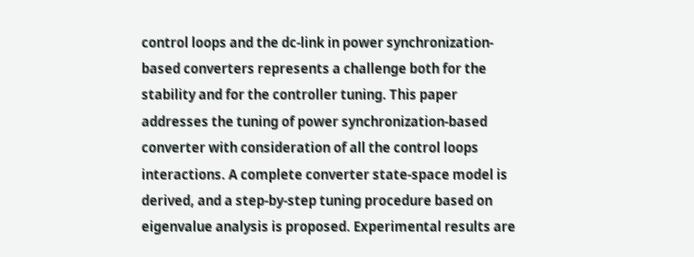control loops and the dc-link in power synchronization-based converters represents a challenge both for the stability and for the controller tuning. This paper addresses the tuning of power synchronization-based converter with consideration of all the control loops interactions. A complete converter state-space model is derived, and a step-by-step tuning procedure based on eigenvalue analysis is proposed. Experimental results are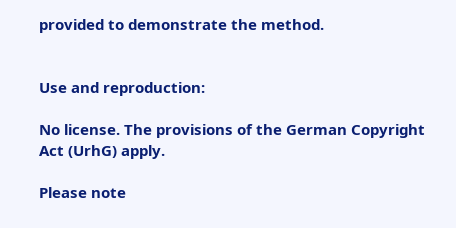provided to demonstrate the method.


Use and reproduction:

No license. The provisions of the German Copyright Act (UrhG) apply.

Please note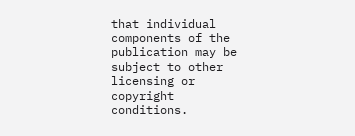that individual components of the publication may be subject to other licensing or copyright conditions.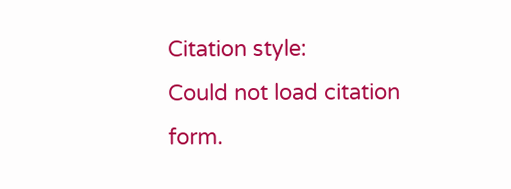Citation style:
Could not load citation form.